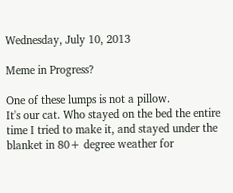Wednesday, July 10, 2013

Meme in Progress?

One of these lumps is not a pillow.
It's our cat. Who stayed on the bed the entire time I tried to make it, and stayed under the blanket in 80+ degree weather for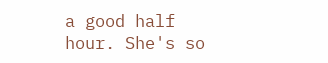a good half hour. She's so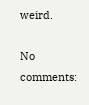weird.

No comments: